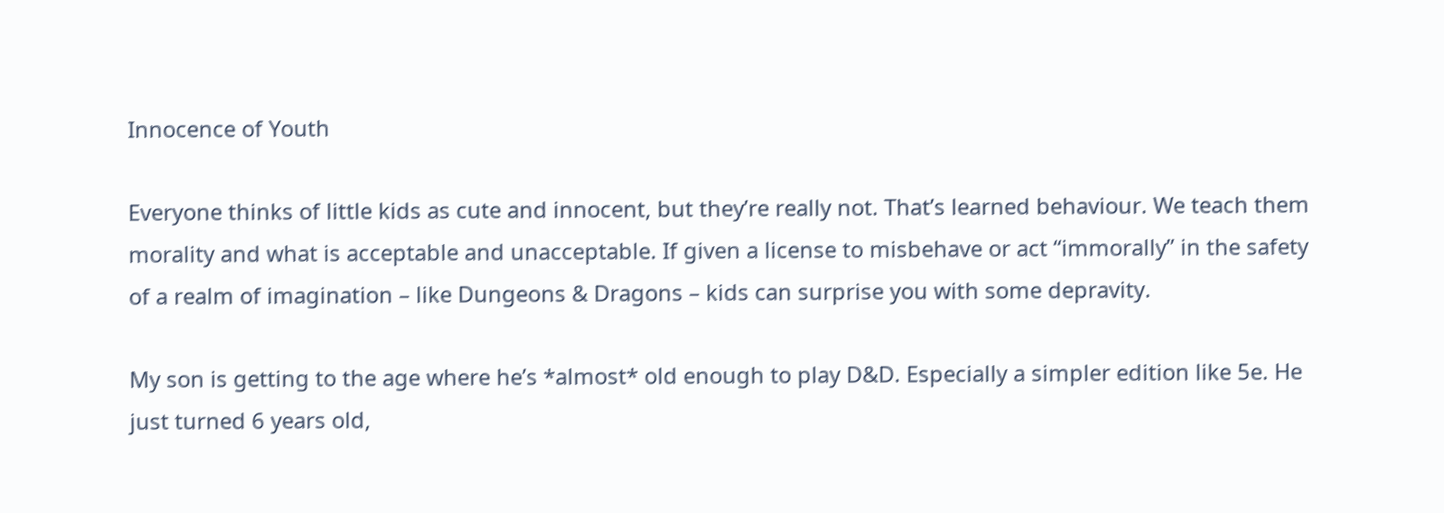Innocence of Youth

Everyone thinks of little kids as cute and innocent, but they’re really not. That’s learned behaviour. We teach them morality and what is acceptable and unacceptable. If given a license to misbehave or act “immorally” in the safety of a realm of imagination – like Dungeons & Dragons – kids can surprise you with some depravity.

My son is getting to the age where he’s *almost* old enough to play D&D. Especially a simpler edition like 5e. He just turned 6 years old,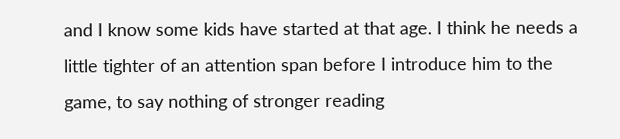and I know some kids have started at that age. I think he needs a little tighter of an attention span before I introduce him to the game, to say nothing of stronger reading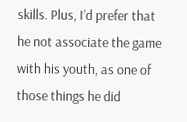skills. Plus, I’d prefer that he not associate the game with his youth, as one of those things he did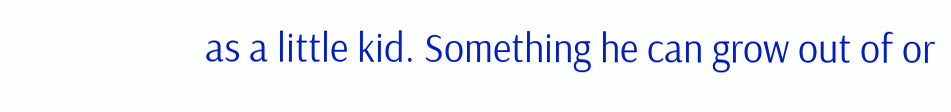as a little kid. Something he can grow out of or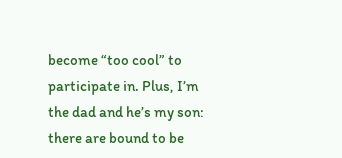become “too cool” to participate in. Plus, I’m the dad and he’s my son: there are bound to be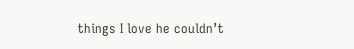things I love he couldn’t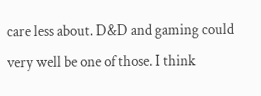care less about. D&D and gaming could very well be one of those. I think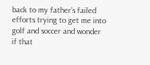back to my father’s failed efforts trying to get me into golf and soccer and wonder if that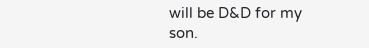will be D&D for my son.